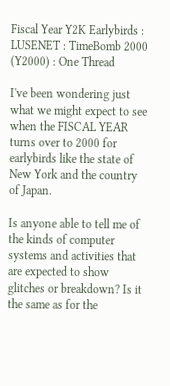Fiscal Year Y2K Earlybirds : LUSENET : TimeBomb 2000 (Y2000) : One Thread

I've been wondering just what we might expect to see when the FISCAL YEAR turns over to 2000 for earlybirds like the state of New York and the country of Japan.

Is anyone able to tell me of the kinds of computer systems and activities that are expected to show glitches or breakdown? Is it the same as for the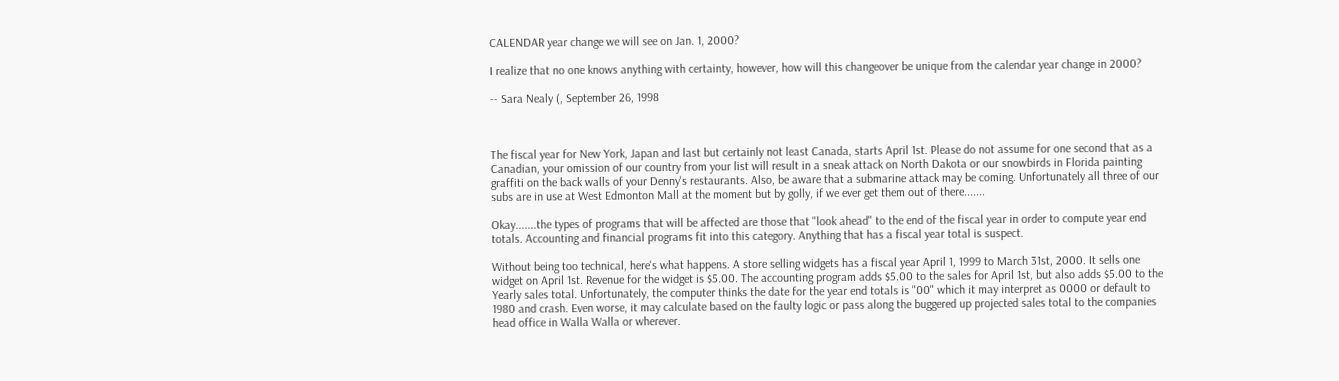CALENDAR year change we will see on Jan. 1, 2000?

I realize that no one knows anything with certainty, however, how will this changeover be unique from the calendar year change in 2000?

-- Sara Nealy (, September 26, 1998



The fiscal year for New York, Japan and last but certainly not least Canada, starts April 1st. Please do not assume for one second that as a Canadian, your omission of our country from your list will result in a sneak attack on North Dakota or our snowbirds in Florida painting graffiti on the back walls of your Denny's restaurants. Also, be aware that a submarine attack may be coming. Unfortunately all three of our subs are in use at West Edmonton Mall at the moment but by golly, if we ever get them out of there.......

Okay.......the types of programs that will be affected are those that "look ahead" to the end of the fiscal year in order to compute year end totals. Accounting and financial programs fit into this category. Anything that has a fiscal year total is suspect.

Without being too technical, here's what happens. A store selling widgets has a fiscal year April 1, 1999 to March 31st, 2000. It sells one widget on April 1st. Revenue for the widget is $5.00. The accounting program adds $5.00 to the sales for April 1st, but also adds $5.00 to the Yearly sales total. Unfortunately, the computer thinks the date for the year end totals is "00" which it may interpret as 0000 or default to 1980 and crash. Even worse, it may calculate based on the faulty logic or pass along the buggered up projected sales total to the companies head office in Walla Walla or wherever.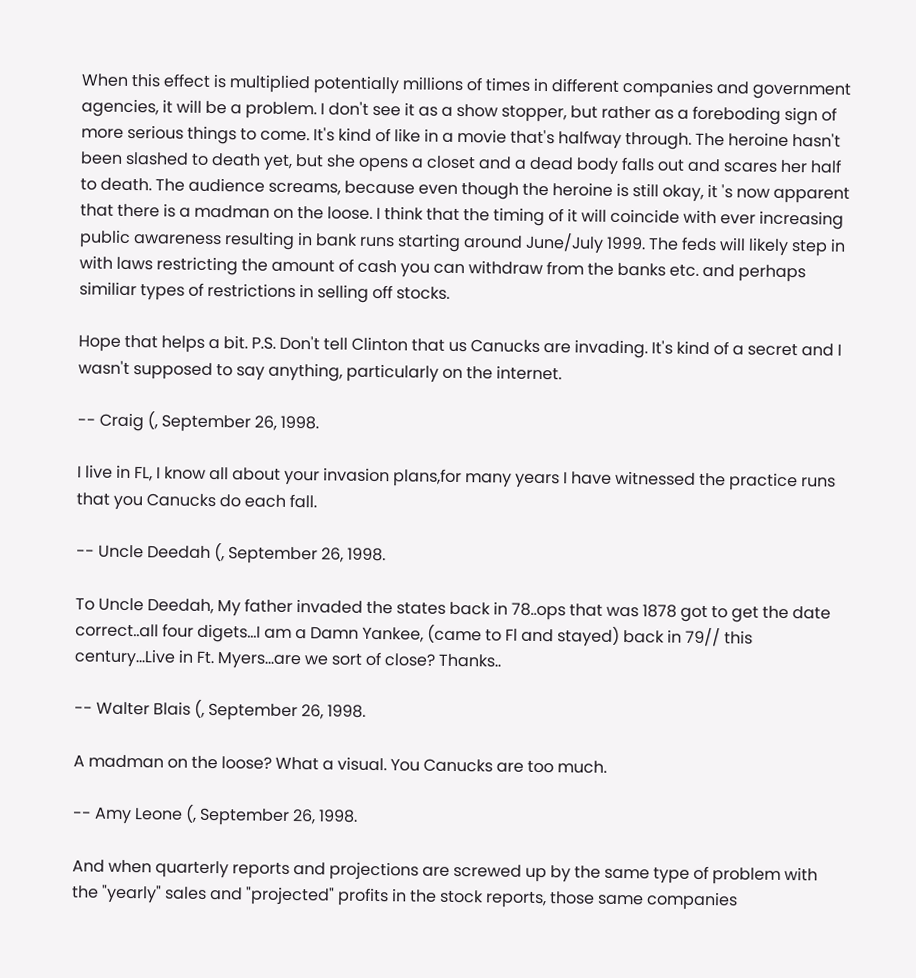When this effect is multiplied potentially millions of times in different companies and government agencies, it will be a problem. I don't see it as a show stopper, but rather as a foreboding sign of more serious things to come. It's kind of like in a movie that's halfway through. The heroine hasn't been slashed to death yet, but she opens a closet and a dead body falls out and scares her half to death. The audience screams, because even though the heroine is still okay, it 's now apparent that there is a madman on the loose. I think that the timing of it will coincide with ever increasing public awareness resulting in bank runs starting around June/July 1999. The feds will likely step in with laws restricting the amount of cash you can withdraw from the banks etc. and perhaps similiar types of restrictions in selling off stocks.

Hope that helps a bit. P.S. Don't tell Clinton that us Canucks are invading. It's kind of a secret and I wasn't supposed to say anything, particularly on the internet.

-- Craig (, September 26, 1998.

I live in FL, I know all about your invasion plans,for many years I have witnessed the practice runs that you Canucks do each fall.

-- Uncle Deedah (, September 26, 1998.

To Uncle Deedah, My father invaded the states back in 78..ops that was 1878 got to get the date correct..all four digets...I am a Damn Yankee, (came to Fl and stayed) back in 79// this century...Live in Ft. Myers...are we sort of close? Thanks..

-- Walter Blais (, September 26, 1998.

A madman on the loose? What a visual. You Canucks are too much.

-- Amy Leone (, September 26, 1998.

And when quarterly reports and projections are screwed up by the same type of problem with the "yearly" sales and "projected" profits in the stock reports, those same companies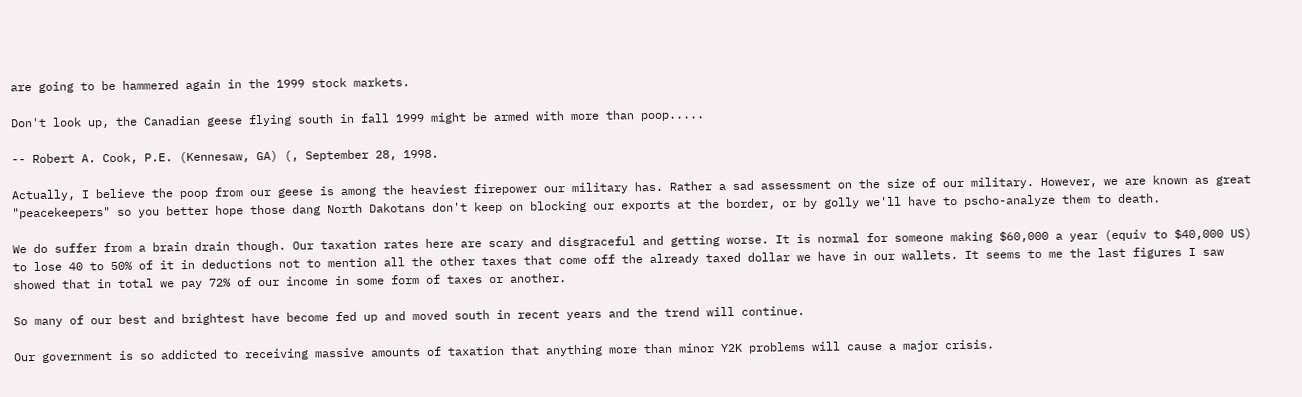are going to be hammered again in the 1999 stock markets.

Don't look up, the Canadian geese flying south in fall 1999 might be armed with more than poop.....

-- Robert A. Cook, P.E. (Kennesaw, GA) (, September 28, 1998.

Actually, I believe the poop from our geese is among the heaviest firepower our military has. Rather a sad assessment on the size of our military. However, we are known as great "peacekeepers" so you better hope those dang North Dakotans don't keep on blocking our exports at the border, or by golly we'll have to pscho-analyze them to death.

We do suffer from a brain drain though. Our taxation rates here are scary and disgraceful and getting worse. It is normal for someone making $60,000 a year (equiv to $40,000 US) to lose 40 to 50% of it in deductions not to mention all the other taxes that come off the already taxed dollar we have in our wallets. It seems to me the last figures I saw showed that in total we pay 72% of our income in some form of taxes or another.

So many of our best and brightest have become fed up and moved south in recent years and the trend will continue.

Our government is so addicted to receiving massive amounts of taxation that anything more than minor Y2K problems will cause a major crisis.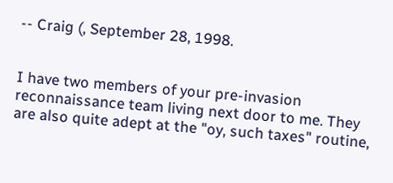-- Craig (, September 28, 1998.


I have two members of your pre-invasion reconnaissance team living next door to me. They are also quite adept at the "oy, such taxes" routine,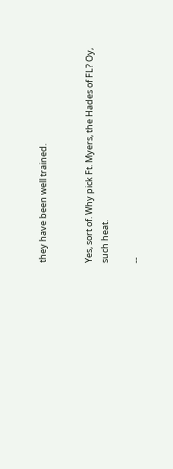they have been well trained.


Yes, sort of. Why pick Ft. Myers, the Hades of FL? Oy, such heat.

--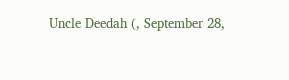Uncle Deedah (, September 28,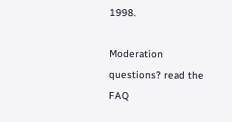1998.

Moderation questions? read the FAQ